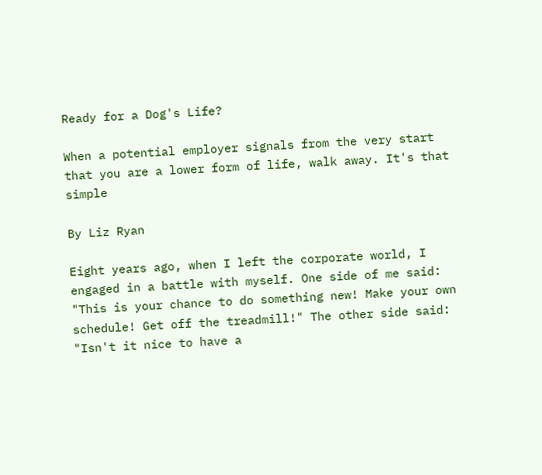Ready for a Dog's Life?

When a potential employer signals from the very start that you are a lower form of life, walk away. It's that simple

By Liz Ryan

Eight years ago, when I left the corporate world, I engaged in a battle with myself. One side of me said: "This is your chance to do something new! Make your own schedule! Get off the treadmill!" The other side said: "Isn't it nice to have a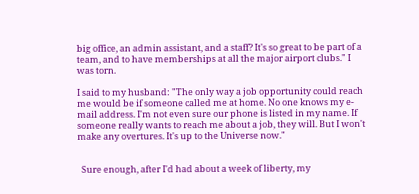big office, an admin assistant, and a staff? It's so great to be part of a team, and to have memberships at all the major airport clubs." I was torn.

I said to my husband: "The only way a job opportunity could reach me would be if someone called me at home. No one knows my e-mail address. I'm not even sure our phone is listed in my name. If someone really wants to reach me about a job, they will. But I won't make any overtures. It's up to the Universe now."


  Sure enough, after I'd had about a week of liberty, my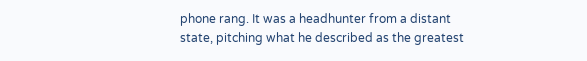phone rang. It was a headhunter from a distant state, pitching what he described as the greatest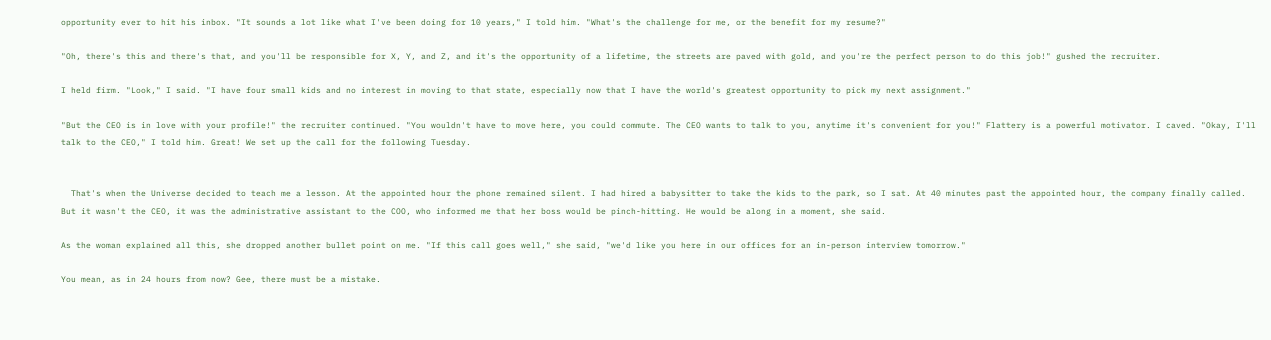opportunity ever to hit his inbox. "It sounds a lot like what I've been doing for 10 years," I told him. "What's the challenge for me, or the benefit for my resume?"

"Oh, there's this and there's that, and you'll be responsible for X, Y, and Z, and it's the opportunity of a lifetime, the streets are paved with gold, and you're the perfect person to do this job!" gushed the recruiter.

I held firm. "Look," I said. "I have four small kids and no interest in moving to that state, especially now that I have the world's greatest opportunity to pick my next assignment."

"But the CEO is in love with your profile!" the recruiter continued. "You wouldn't have to move here, you could commute. The CEO wants to talk to you, anytime it's convenient for you!" Flattery is a powerful motivator. I caved. "Okay, I'll talk to the CEO," I told him. Great! We set up the call for the following Tuesday.


  That's when the Universe decided to teach me a lesson. At the appointed hour the phone remained silent. I had hired a babysitter to take the kids to the park, so I sat. At 40 minutes past the appointed hour, the company finally called. But it wasn't the CEO, it was the administrative assistant to the COO, who informed me that her boss would be pinch-hitting. He would be along in a moment, she said.

As the woman explained all this, she dropped another bullet point on me. "If this call goes well," she said, "we'd like you here in our offices for an in-person interview tomorrow."

You mean, as in 24 hours from now? Gee, there must be a mistake.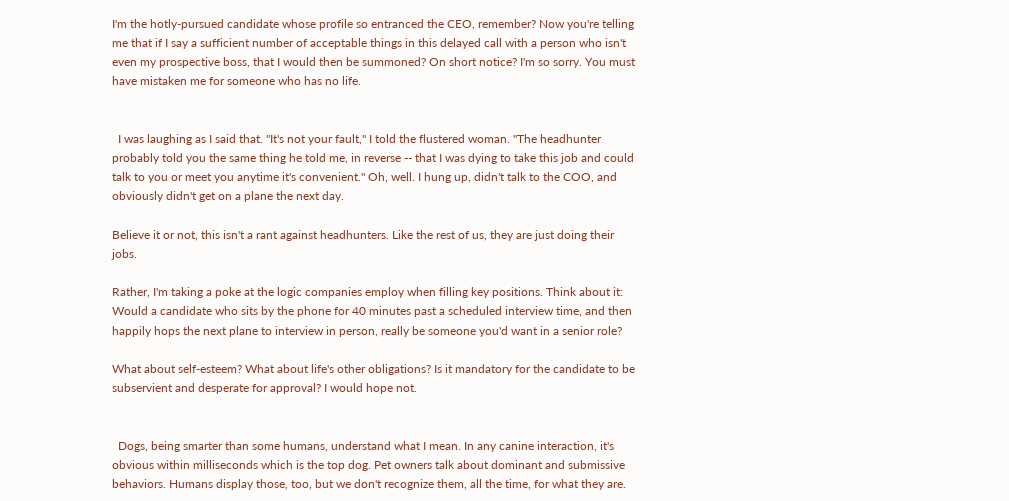I'm the hotly-pursued candidate whose profile so entranced the CEO, remember? Now you're telling me that if I say a sufficient number of acceptable things in this delayed call with a person who isn't even my prospective boss, that I would then be summoned? On short notice? I'm so sorry. You must have mistaken me for someone who has no life.


  I was laughing as I said that. "It's not your fault," I told the flustered woman. "The headhunter probably told you the same thing he told me, in reverse -- that I was dying to take this job and could talk to you or meet you anytime it's convenient." Oh, well. I hung up, didn't talk to the COO, and obviously didn't get on a plane the next day.

Believe it or not, this isn't a rant against headhunters. Like the rest of us, they are just doing their jobs.

Rather, I'm taking a poke at the logic companies employ when filling key positions. Think about it: Would a candidate who sits by the phone for 40 minutes past a scheduled interview time, and then happily hops the next plane to interview in person, really be someone you'd want in a senior role?

What about self-esteem? What about life's other obligations? Is it mandatory for the candidate to be subservient and desperate for approval? I would hope not.


  Dogs, being smarter than some humans, understand what I mean. In any canine interaction, it's obvious within milliseconds which is the top dog. Pet owners talk about dominant and submissive behaviors. Humans display those, too, but we don't recognize them, all the time, for what they are.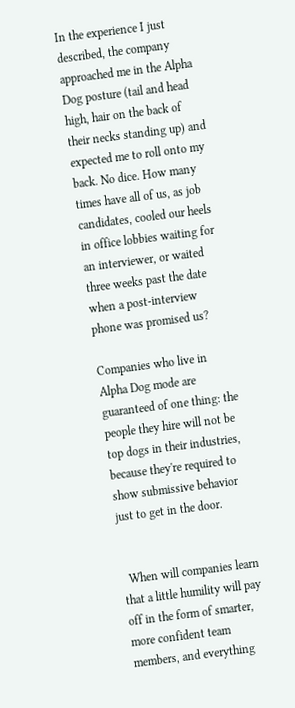In the experience I just described, the company approached me in the Alpha Dog posture (tail and head high, hair on the back of their necks standing up) and expected me to roll onto my back. No dice. How many times have all of us, as job candidates, cooled our heels in office lobbies waiting for an interviewer, or waited three weeks past the date when a post-interview phone was promised us?

Companies who live in Alpha Dog mode are guaranteed of one thing: the people they hire will not be top dogs in their industries, because they're required to show submissive behavior just to get in the door.


  When will companies learn that a little humility will pay off in the form of smarter, more confident team members, and everything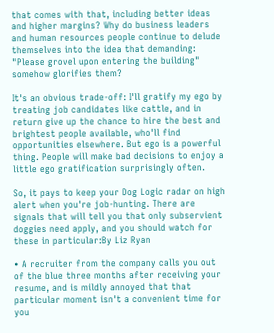that comes with that, including better ideas and higher margins? Why do business leaders and human resources people continue to delude themselves into the idea that demanding: "Please grovel upon entering the building" somehow glorifies them?

It's an obvious trade-off: I'll gratify my ego by treating job candidates like cattle, and in return give up the chance to hire the best and brightest people available, who'll find opportunities elsewhere. But ego is a powerful thing. People will make bad decisions to enjoy a little ego gratification surprisingly often.

So, it pays to keep your Dog Logic radar on high alert when you're job-hunting. There are signals that will tell you that only subservient doggies need apply, and you should watch for these in particular:By Liz Ryan

• A recruiter from the company calls you out of the blue three months after receiving your resume, and is mildly annoyed that that particular moment isn't a convenient time for you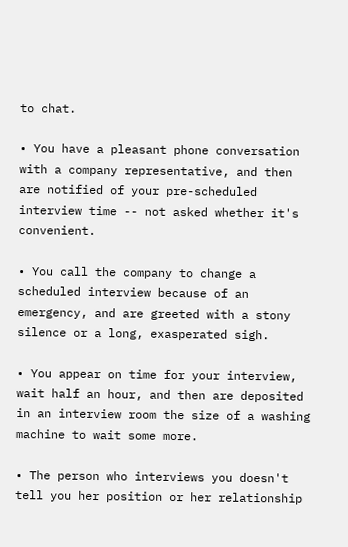to chat.

• You have a pleasant phone conversation with a company representative, and then are notified of your pre-scheduled interview time -- not asked whether it's convenient.

• You call the company to change a scheduled interview because of an emergency, and are greeted with a stony silence or a long, exasperated sigh.

• You appear on time for your interview, wait half an hour, and then are deposited in an interview room the size of a washing machine to wait some more.

• The person who interviews you doesn't tell you her position or her relationship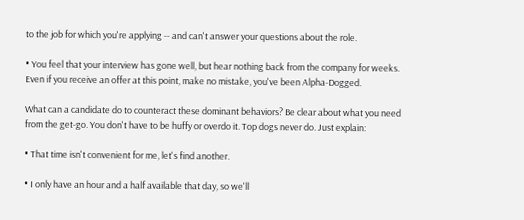to the job for which you're applying -- and can't answer your questions about the role.

• You feel that your interview has gone well, but hear nothing back from the company for weeks. Even if you receive an offer at this point, make no mistake, you've been Alpha-Dogged.

What can a candidate do to counteract these dominant behaviors? Be clear about what you need from the get-go. You don't have to be huffy or overdo it. Top dogs never do. Just explain:

• That time isn't convenient for me, let's find another.

• I only have an hour and a half available that day, so we'll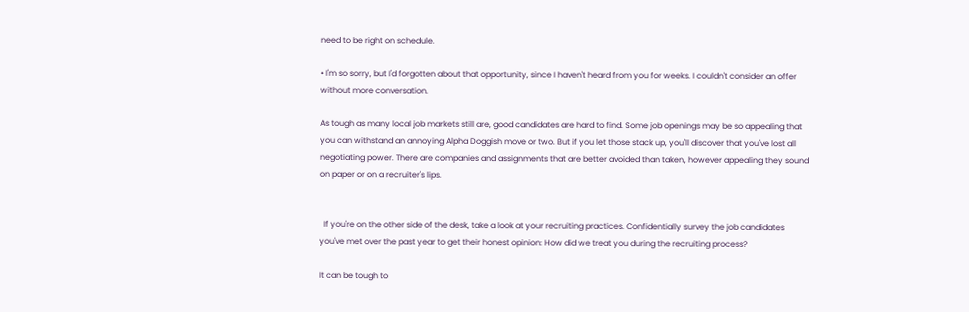need to be right on schedule.

• I'm so sorry, but I'd forgotten about that opportunity, since I haven't heard from you for weeks. I couldn't consider an offer without more conversation.

As tough as many local job markets still are, good candidates are hard to find. Some job openings may be so appealing that you can withstand an annoying Alpha Doggish move or two. But if you let those stack up, you'll discover that you've lost all negotiating power. There are companies and assignments that are better avoided than taken, however appealing they sound on paper or on a recruiter's lips.


  If you're on the other side of the desk, take a look at your recruiting practices. Confidentially survey the job candidates you've met over the past year to get their honest opinion: How did we treat you during the recruiting process?

It can be tough to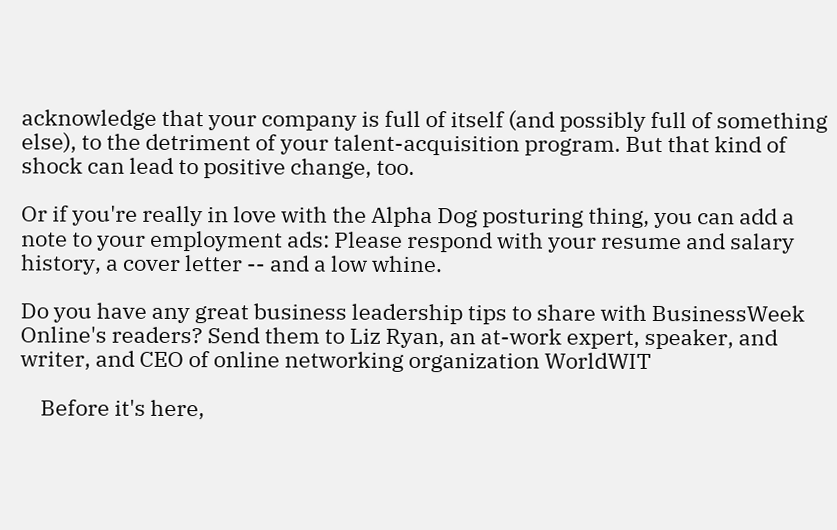acknowledge that your company is full of itself (and possibly full of something else), to the detriment of your talent-acquisition program. But that kind of shock can lead to positive change, too.

Or if you're really in love with the Alpha Dog posturing thing, you can add a note to your employment ads: Please respond with your resume and salary history, a cover letter -- and a low whine.

Do you have any great business leadership tips to share with BusinessWeek Online's readers? Send them to Liz Ryan, an at-work expert, speaker, and writer, and CEO of online networking organization WorldWIT

    Before it's here,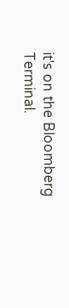it's on the Bloomberg Terminal.